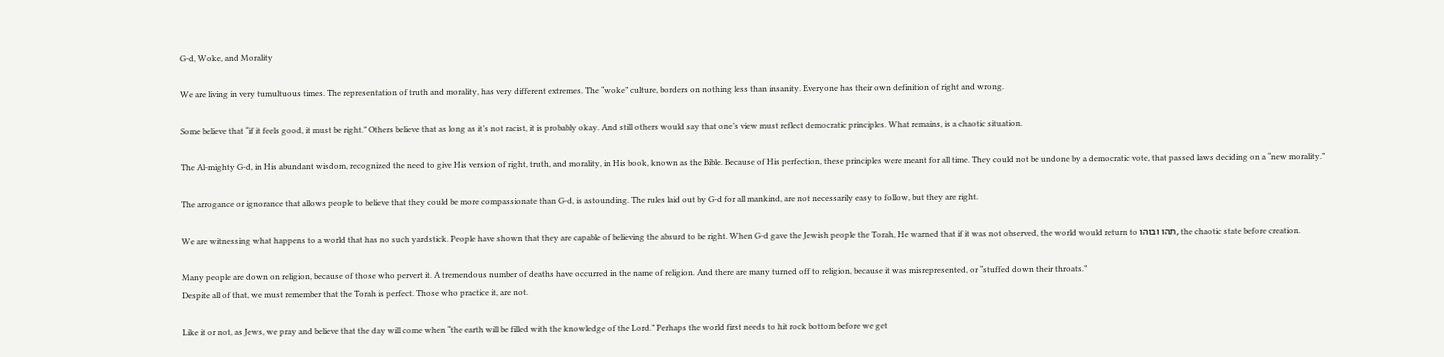G-d, Woke, and Morality

We are living in very tumultuous times. The representation of truth and morality, has very different extremes. The “woke” culture, borders on nothing less than insanity. Everyone has their own definition of right and wrong.

Some believe that “if it feels good, it must be right.” Others believe that as long as it’s not racist, it is probably okay. And still others would say that one’s view must reflect democratic principles. What remains, is a chaotic situation.

The Al-mighty G-d, in His abundant wisdom, recognized the need to give His version of right, truth, and morality, in His book, known as the Bible. Because of His perfection, these principles were meant for all time. They could not be undone by a democratic vote, that passed laws deciding on a “new morality.”

The arrogance or ignorance that allows people to believe that they could be more compassionate than G-d, is astounding. The rules laid out by G-d for all mankind, are not necessarily easy to follow, but they are right.

We are witnessing what happens to a world that has no such yardstick. People have shown that they are capable of believing the absurd to be right. When G-d gave the Jewish people the Torah, He warned that if it was not observed, the world would return to תהו ובוהו, the chaotic state before creation.

Many people are down on religion, because of those who pervert it. A tremendous number of deaths have occurred in the name of religion. And there are many turned off to religion, because it was misrepresented, or “stuffed down their throats.”
Despite all of that, we must remember that the Torah is perfect. Those who practice it, are not.

Like it or not, as Jews, we pray and believe that the day will come when “the earth will be filled with the knowledge of the Lord.” Perhaps the world first needs to hit rock bottom before we get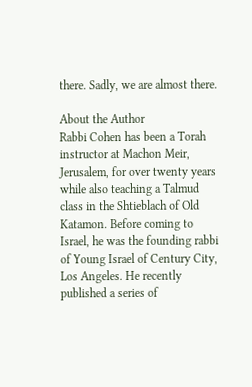there. Sadly, we are almost there.

About the Author
Rabbi Cohen has been a Torah instructor at Machon Meir, Jerusalem, for over twenty years while also teaching a Talmud class in the Shtieblach of Old Katamon. Before coming to Israel, he was the founding rabbi of Young Israel of Century City, Los Angeles. He recently published a series of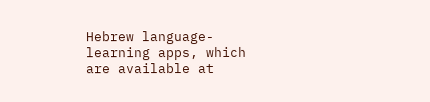Hebrew language-learning apps, which are available at